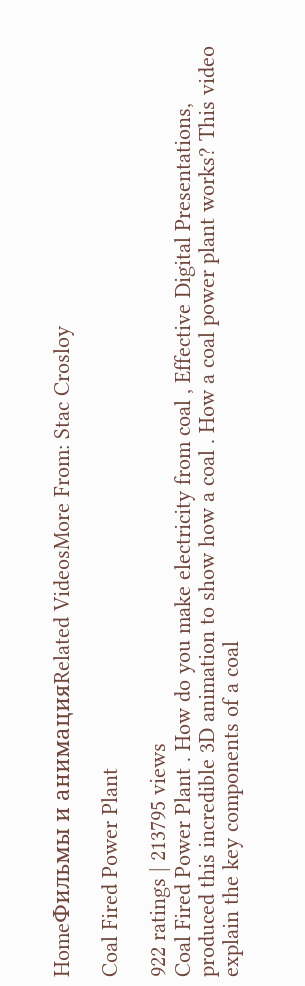HomeФильмы и анимацияRelated VideosMore From: Stac Crosloy

Coal Fired Power Plant

922 ratings | 213795 views
Coal Fired Power Plant . How do you make electricity from coal , Effective Digital Presentations, produced this incredible 3D animation to show how a coal . How a coal power plant works? This video explain the key components of a coal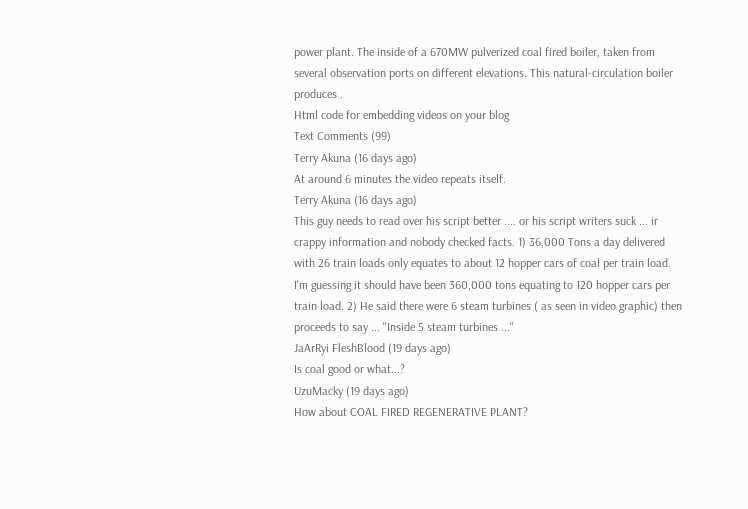power plant. The inside of a 670MW pulverized coal fired boiler, taken from several observation ports on different elevations. This natural-circulation boiler produces .
Html code for embedding videos on your blog
Text Comments (99)
Terry Akuna (16 days ago)
At around 6 minutes the video repeats itself.
Terry Akuna (16 days ago)
This guy needs to read over his script better .... or his script writers suck ... ir crappy information and nobody checked facts. 1) 36,000 Tons a day delivered with 26 train loads only equates to about 12 hopper cars of coal per train load. I'm guessing it should have been 360,000 tons equating to 120 hopper cars per train load. 2) He said there were 6 steam turbines ( as seen in video graphic) then proceeds to say ... "Inside 5 steam turbines ..."
JaArRyi FleshBlood (19 days ago)
Is coal good or what...?
UzuMacky (19 days ago)
How about COAL FIRED REGENERATIVE PLANT?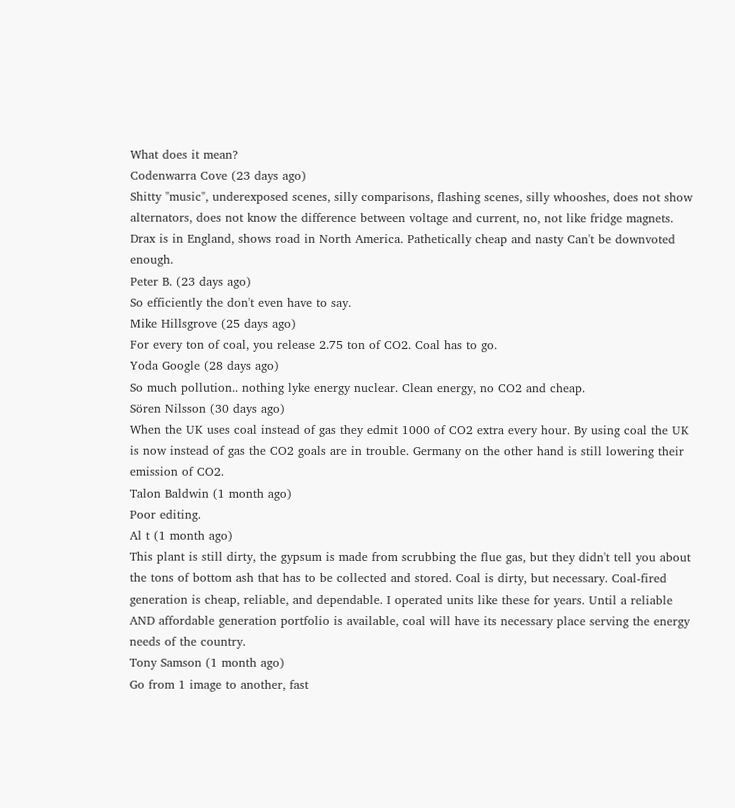What does it mean?
Codenwarra Cove (23 days ago)
Shitty "music", underexposed scenes, silly comparisons, flashing scenes, silly whooshes, does not show alternators, does not know the difference between voltage and current, no, not like fridge magnets. Drax is in England, shows road in North America. Pathetically cheap and nasty Can't be downvoted enough.
Peter B. (23 days ago)
So efficiently the don't even have to say.
Mike Hillsgrove (25 days ago)
For every ton of coal, you release 2.75 ton of CO2. Coal has to go.
Yoda Google (28 days ago)
So much pollution.. nothing lyke energy nuclear. Clean energy, no CO2 and cheap.
Sören Nilsson (30 days ago)
When the UK uses coal instead of gas they edmit 1000 of CO2 extra every hour. By using coal the UK is now instead of gas the CO2 goals are in trouble. Germany on the other hand is still lowering their emission of CO2.
Talon Baldwin (1 month ago)
Poor editing.
Al t (1 month ago)
This plant is still dirty, the gypsum is made from scrubbing the flue gas, but they didn't tell you about the tons of bottom ash that has to be collected and stored. Coal is dirty, but necessary. Coal-fired generation is cheap, reliable, and dependable. I operated units like these for years. Until a reliable AND affordable generation portfolio is available, coal will have its necessary place serving the energy needs of the country.
Tony Samson (1 month ago)
Go from 1 image to another, fast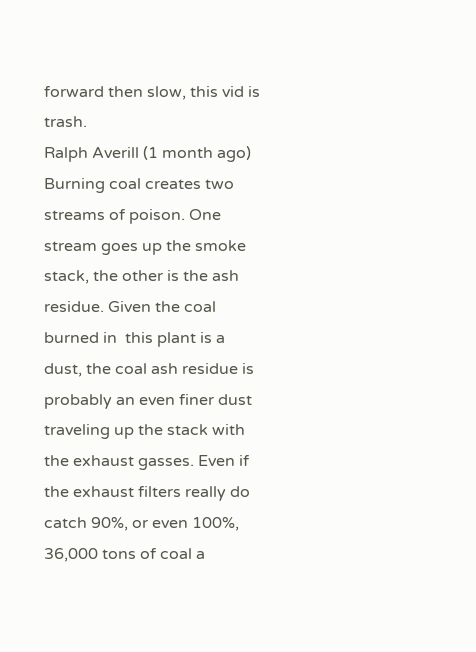forward then slow, this vid is trash.
Ralph Averill (1 month ago)
Burning coal creates two streams of poison. One stream goes up the smoke stack, the other is the ash residue. Given the coal burned in  this plant is a dust, the coal ash residue is probably an even finer dust traveling up the stack with the exhaust gasses. Even if the exhaust filters really do catch 90%, or even 100%, 36,000 tons of coal a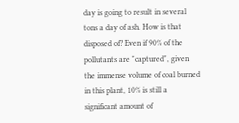day is going to result in several tons a day of ash. How is that disposed of? Even if 90% of the pollutants are "captured", given the immense volume of coal burned in this plant, 10% is still a significant amount of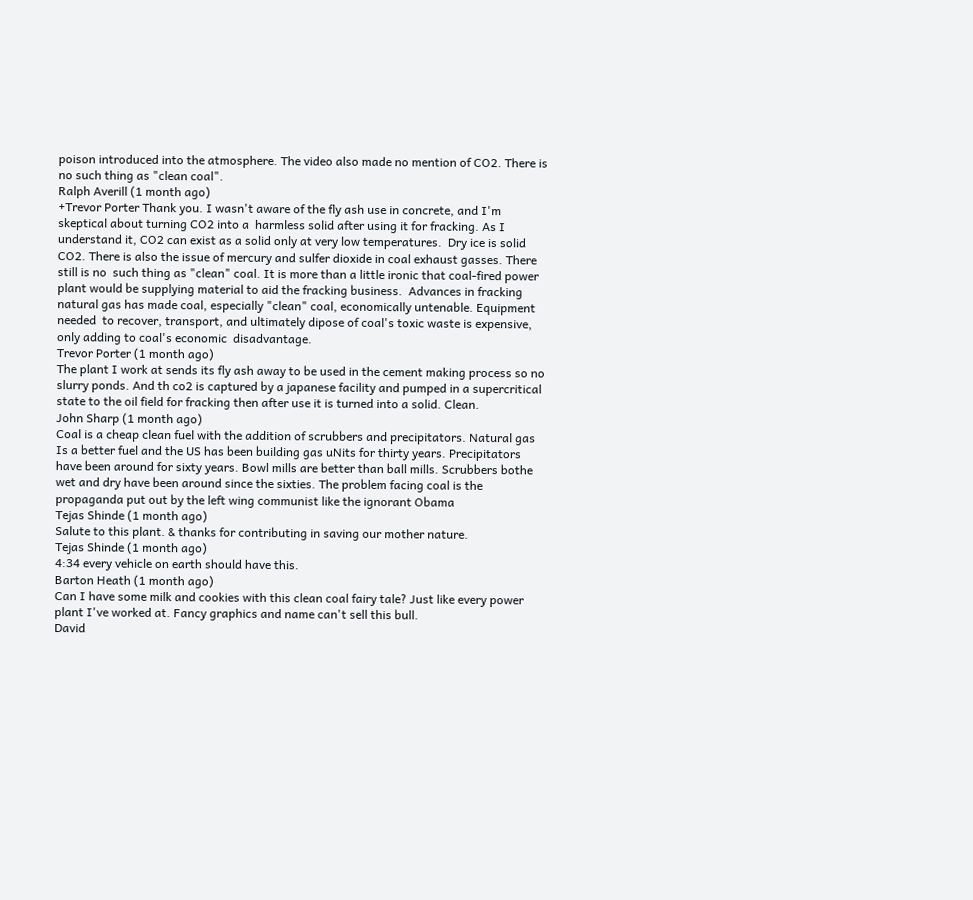poison introduced into the atmosphere. The video also made no mention of CO2. There is no such thing as "clean coal".
Ralph Averill (1 month ago)
+Trevor Porter Thank you. I wasn't aware of the fly ash use in concrete, and I'm skeptical about turning CO2 into a  harmless solid after using it for fracking. As I understand it, CO2 can exist as a solid only at very low temperatures.  Dry ice is solid CO2. There is also the issue of mercury and sulfer dioxide in coal exhaust gasses. There still is no  such thing as "clean" coal. It is more than a little ironic that coal-fired power plant would be supplying material to aid the fracking business.  Advances in fracking natural gas has made coal, especially "clean" coal, economically untenable. Equipment needed  to recover, transport, and ultimately dipose of coal's toxic waste is expensive, only adding to coal's economic  disadvantage.
Trevor Porter (1 month ago)
The plant I work at sends its fly ash away to be used in the cement making process so no slurry ponds. And th co2 is captured by a japanese facility and pumped in a supercritical state to the oil field for fracking then after use it is turned into a solid. Clean.
John Sharp (1 month ago)
Coal is a cheap clean fuel with the addition of scrubbers and precipitators. Natural gas Is a better fuel and the US has been building gas uNits for thirty years. Precipitators have been around for sixty years. Bowl mills are better than ball mills. Scrubbers bothe wet and dry have been around since the sixties. The problem facing coal is the propaganda put out by the left wing communist like the ignorant Obama
Tejas Shinde (1 month ago)
Salute to this plant. & thanks for contributing in saving our mother nature.
Tejas Shinde (1 month ago)
4:34 every vehicle on earth should have this.
Barton Heath (1 month ago)
Can I have some milk and cookies with this clean coal fairy tale? Just like every power plant I've worked at. Fancy graphics and name can't sell this bull.
David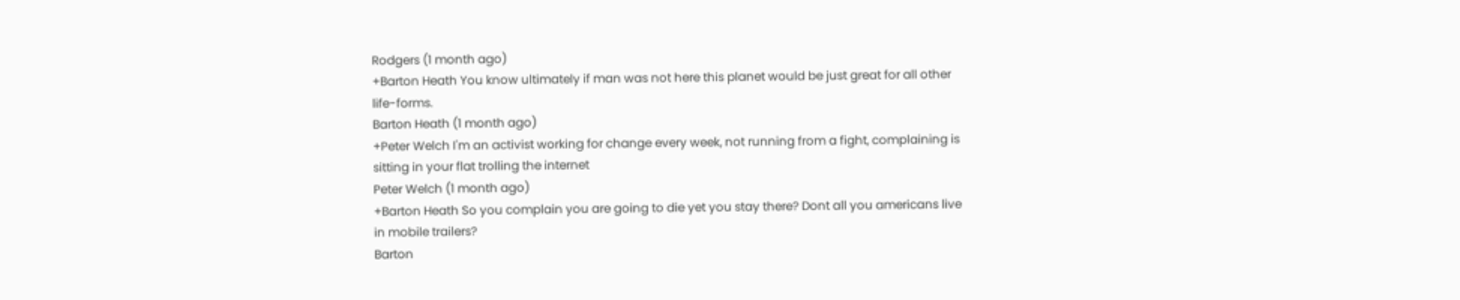Rodgers (1 month ago)
+Barton Heath You know ultimately if man was not here this planet would be just great for all other life-forms.
Barton Heath (1 month ago)
+Peter Welch I'm an activist working for change every week, not running from a fight, complaining is sitting in your flat trolling the internet
Peter Welch (1 month ago)
+Barton Heath So you complain you are going to die yet you stay there? Dont all you americans live in mobile trailers?
Barton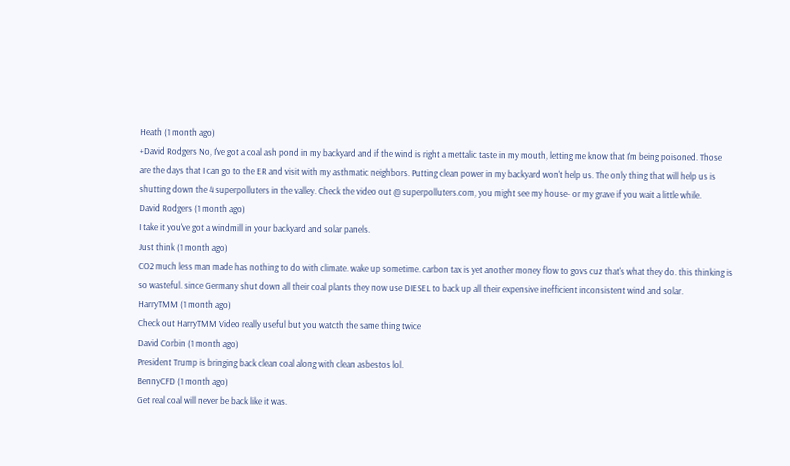Heath (1 month ago)
+David Rodgers No, I've got a coal ash pond in my backyard and if the wind is right a mettalic taste in my mouth, letting me know that I'm being poisoned. Those are the days that I can go to the ER and visit with my asthmatic neighbors. Putting clean power in my backyard won't help us. The only thing that will help us is shutting down the 4 superpolluters in the valley. Check the video out @ superpolluters.com, you might see my house- or my grave if you wait a little while.
David Rodgers (1 month ago)
I take it you've got a windmill in your backyard and solar panels.
Just think (1 month ago)
CO2 much less man made has nothing to do with climate. wake up sometime. carbon tax is yet another money flow to govs cuz that's what they do. this thinking is so wasteful. since Germany shut down all their coal plants they now use DIESEL to back up all their expensive inefficient inconsistent wind and solar.
HarryTMM (1 month ago)
Check out HarryTMM Video really useful but you watcth the same thing twice
David Corbin (1 month ago)
President Trump is bringing back clean coal along with clean asbestos lol.
BennyCFD (1 month ago)
Get real coal will never be back like it was.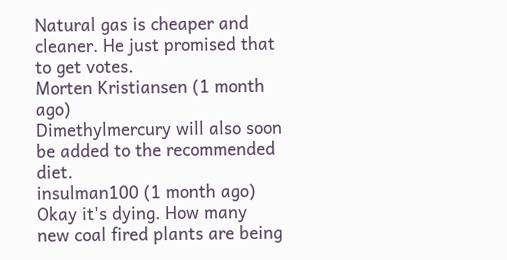Natural gas is cheaper and cleaner. He just promised that to get votes.
Morten Kristiansen (1 month ago)
Dimethylmercury will also soon be added to the recommended diet.
insulman100 (1 month ago)
Okay it's dying. How many new coal fired plants are being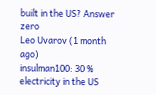built in the US? Answer zero
Leo Uvarov (1 month ago)
insulman100: 30 % electricity in the US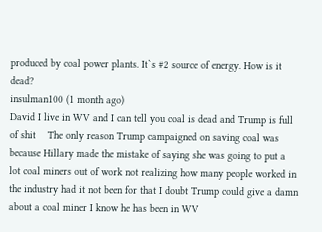produced by coal power plants. It`s #2 source of energy. How is it dead?
insulman100 (1 month ago)
David I live in WV and I can tell you coal is dead and Trump is full of shit    The only reason Trump campaigned on saving coal was because Hillary made the mistake of saying she was going to put a lot coal miners out of work not realizing how many people worked in the industry had it not been for that I doubt Trump could give a damn about a coal miner I know he has been in WV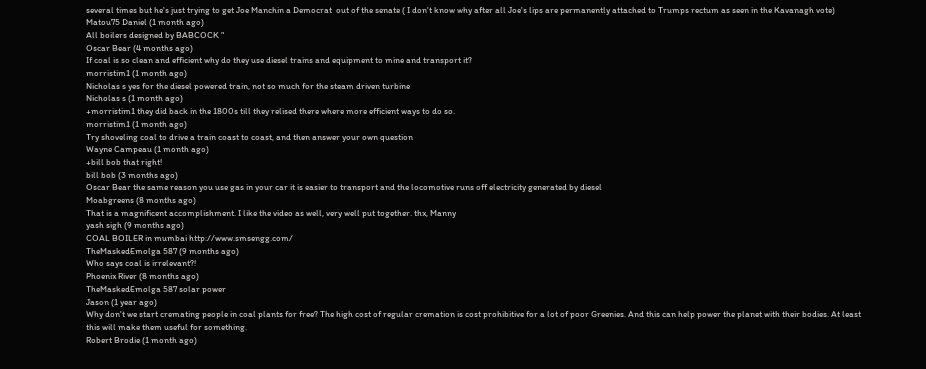several times but he's just trying to get Joe Manchin a Democrat  out of the senate ( I don't know why after all Joe's lips are permanently attached to Trumps rectum as seen in the Kavanagh vote)
Matou75 Daniel (1 month ago)
All boilers designed by BABCOCK "
Oscar Bear (4 months ago)
If coal is so clean and efficient why do they use diesel trains and equipment to mine and transport it?
morristim1 (1 month ago)
Nicholas s yes for the diesel powered train, not so much for the steam driven turbine
Nicholas s (1 month ago)
+morristim1 they did back in the 1800s till they relised there where more efficient ways to do so.
morristim1 (1 month ago)
Try shoveling coal to drive a train coast to coast, and then answer your own question
Wayne Campeau (1 month ago)
+bill bob that right!
bill bob (3 months ago)
Oscar Bear the same reason you use gas in your car it is easier to transport and the locomotive runs off electricity generated by diesel
Moabgreens (8 months ago)
That is a magnificent accomplishment. I like the video as well, very well put together. thx, Manny
yash sigh (9 months ago)
COAL BOILER in mumbai http://www.smsengg.com/
TheMaskedEmolga 587 (9 months ago)
Who says coal is irrelevant?!
Phoenix River (8 months ago)
TheMaskedEmolga 587 solar power
Jason (1 year ago)
Why don't we start cremating people in coal plants for free? The high cost of regular cremation is cost prohibitive for a lot of poor Greenies. And this can help power the planet with their bodies. At least this will make them useful for something.
Robert Brodie (1 month ago)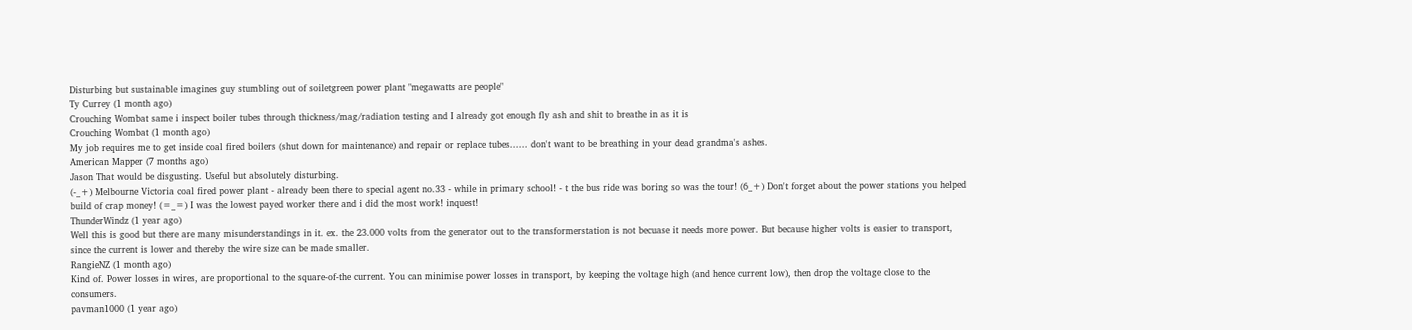Disturbing but sustainable imagines guy stumbling out of soiletgreen power plant "megawatts are people"
Ty Currey (1 month ago)
Crouching Wombat same i inspect boiler tubes through thickness/mag/radiation testing and I already got enough fly ash and shit to breathe in as it is
Crouching Wombat (1 month ago)
My job requires me to get inside coal fired boilers (shut down for maintenance) and repair or replace tubes...... don't want to be breathing in your dead grandma's ashes.
American Mapper (7 months ago)
Jason That would be disgusting. Useful but absolutely disturbing.
(-_+) Melbourne Victoria coal fired power plant - already been there to special agent no.33 - while in primary school! - t the bus ride was boring so was the tour! (6_+) Don't forget about the power stations you helped build of crap money! (=_=) I was the lowest payed worker there and i did the most work! inquest!
ThunderWindz (1 year ago)
Well this is good but there are many misunderstandings in it. ex. the 23.000 volts from the generator out to the transformerstation is not becuase it needs more power. But because higher volts is easier to transport, since the current is lower and thereby the wire size can be made smaller.
RangieNZ (1 month ago)
Kind of. Power losses in wires, are proportional to the square-of-the current. You can minimise power losses in transport, by keeping the voltage high (and hence current low), then drop the voltage close to the consumers.
pavman1000 (1 year ago)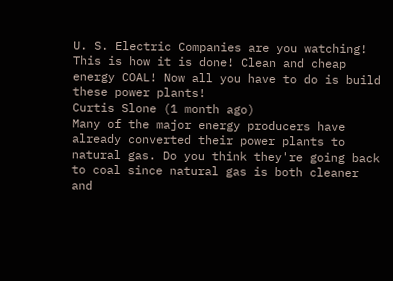U. S. Electric Companies are you watching! This is how it is done! Clean and cheap energy COAL! Now all you have to do is build these power plants!
Curtis Slone (1 month ago)
Many of the major energy producers have already converted their power plants to natural gas. Do you think they're going back to coal since natural gas is both cleaner and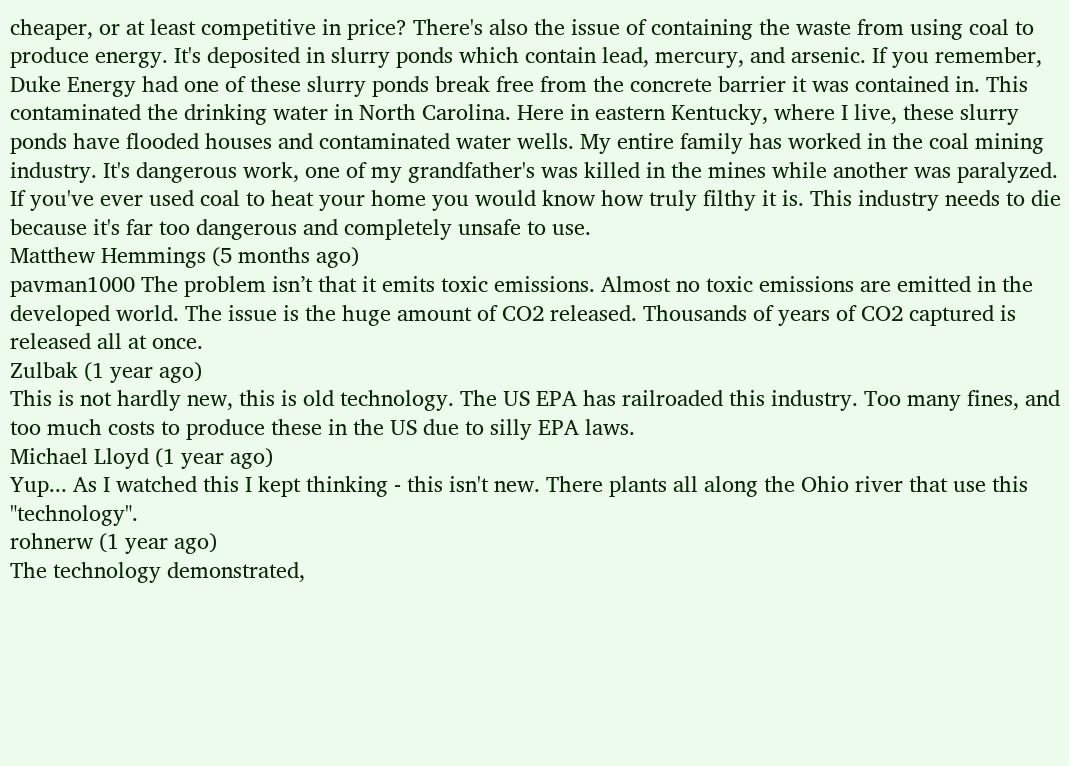cheaper, or at least competitive in price? There's also the issue of containing the waste from using coal to produce energy. It's deposited in slurry ponds which contain lead, mercury, and arsenic. If you remember, Duke Energy had one of these slurry ponds break free from the concrete barrier it was contained in. This contaminated the drinking water in North Carolina. Here in eastern Kentucky, where I live, these slurry ponds have flooded houses and contaminated water wells. My entire family has worked in the coal mining industry. It's dangerous work, one of my grandfather's was killed in the mines while another was paralyzed. If you've ever used coal to heat your home you would know how truly filthy it is. This industry needs to die because it's far too dangerous and completely unsafe to use.
Matthew Hemmings (5 months ago)
pavman1000 The problem isn’t that it emits toxic emissions. Almost no toxic emissions are emitted in the developed world. The issue is the huge amount of CO2 released. Thousands of years of CO2 captured is released all at once.
Zulbak (1 year ago)
This is not hardly new, this is old technology. The US EPA has railroaded this industry. Too many fines, and too much costs to produce these in the US due to silly EPA laws.
Michael Lloyd (1 year ago)
Yup... As I watched this I kept thinking - this isn't new. There plants all along the Ohio river that use this "technology".
rohnerw (1 year ago)
The technology demonstrated,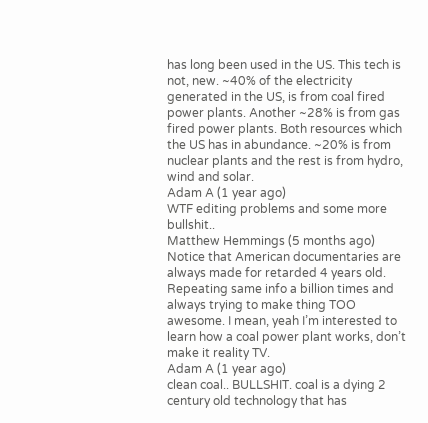has long been used in the US. This tech is not, new. ~40% of the electricity generated in the US, is from coal fired power plants. Another ~28% is from gas fired power plants. Both resources which the US has in abundance. ~20% is from nuclear plants and the rest is from hydro, wind and solar.
Adam A (1 year ago)
WTF editing problems and some more bullshit..
Matthew Hemmings (5 months ago)
Notice that American documentaries are always made for retarded 4 years old. Repeating same info a billion times and always trying to make thing TOO awesome. I mean, yeah I’m interested to learn how a coal power plant works, don’t make it reality TV.
Adam A (1 year ago)
clean coal.. BULLSHIT. coal is a dying 2 century old technology that has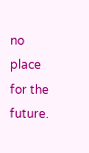no place for the future.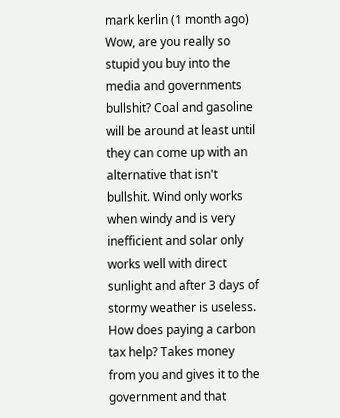mark kerlin (1 month ago)
Wow, are you really so stupid you buy into the media and governments bullshit? Coal and gasoline will be around at least until they can come up with an alternative that isn't bullshit. Wind only works when windy and is very inefficient and solar only works well with direct sunlight and after 3 days of stormy weather is useless. How does paying a carbon tax help? Takes money from you and gives it to the government and that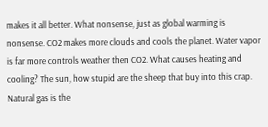makes it all better. What nonsense, just as global warming is nonsense. CO2 makes more clouds and cools the planet. Water vapor is far more controls weather then CO2. What causes heating and cooling? The sun, how stupid are the sheep that buy into this crap. Natural gas is the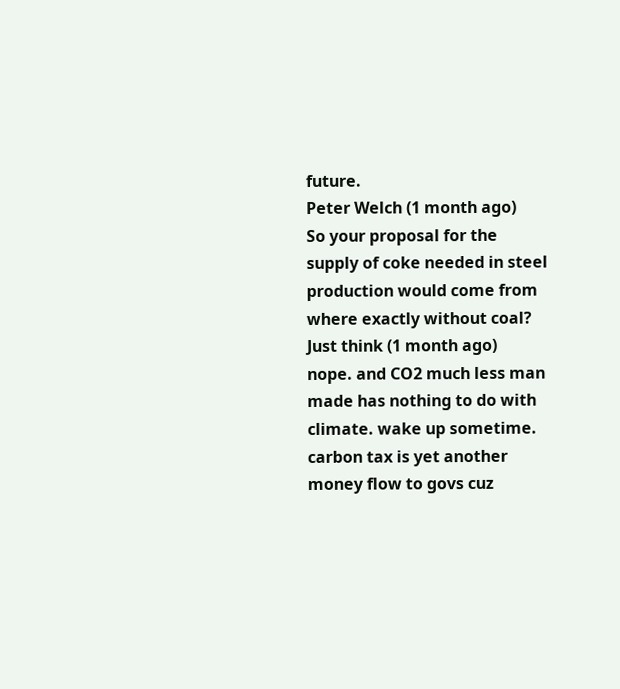future.
Peter Welch (1 month ago)
So your proposal for the supply of coke needed in steel production would come from where exactly without coal?
Just think (1 month ago)
nope. and CO2 much less man made has nothing to do with climate. wake up sometime. carbon tax is yet another money flow to govs cuz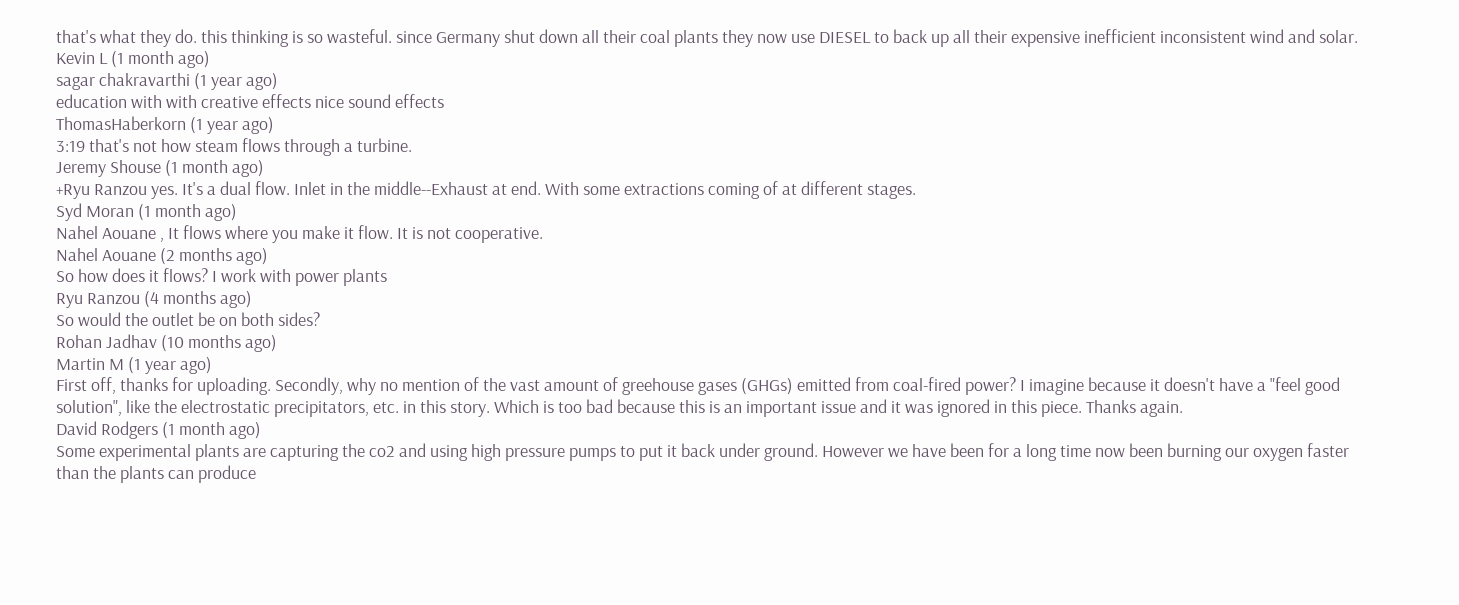that's what they do. this thinking is so wasteful. since Germany shut down all their coal plants they now use DIESEL to back up all their expensive inefficient inconsistent wind and solar.
Kevin L (1 month ago)
sagar chakravarthi (1 year ago)
education with with creative effects nice sound effects
ThomasHaberkorn (1 year ago)
3:19 that's not how steam flows through a turbine.
Jeremy Shouse (1 month ago)
+Ryu Ranzou yes. It's a dual flow. Inlet in the middle--Exhaust at end. With some extractions coming of at different stages.
Syd Moran (1 month ago)
Nahel Aouane , It flows where you make it flow. It is not cooperative.
Nahel Aouane (2 months ago)
So how does it flows? I work with power plants
Ryu Ranzou (4 months ago)
So would the outlet be on both sides?
Rohan Jadhav (10 months ago)
Martin M (1 year ago)
First off, thanks for uploading. Secondly, why no mention of the vast amount of greehouse gases (GHGs) emitted from coal-fired power? I imagine because it doesn't have a "feel good solution", like the electrostatic precipitators, etc. in this story. Which is too bad because this is an important issue and it was ignored in this piece. Thanks again.
David Rodgers (1 month ago)
Some experimental plants are capturing the co2 and using high pressure pumps to put it back under ground. However we have been for a long time now been burning our oxygen faster than the plants can produce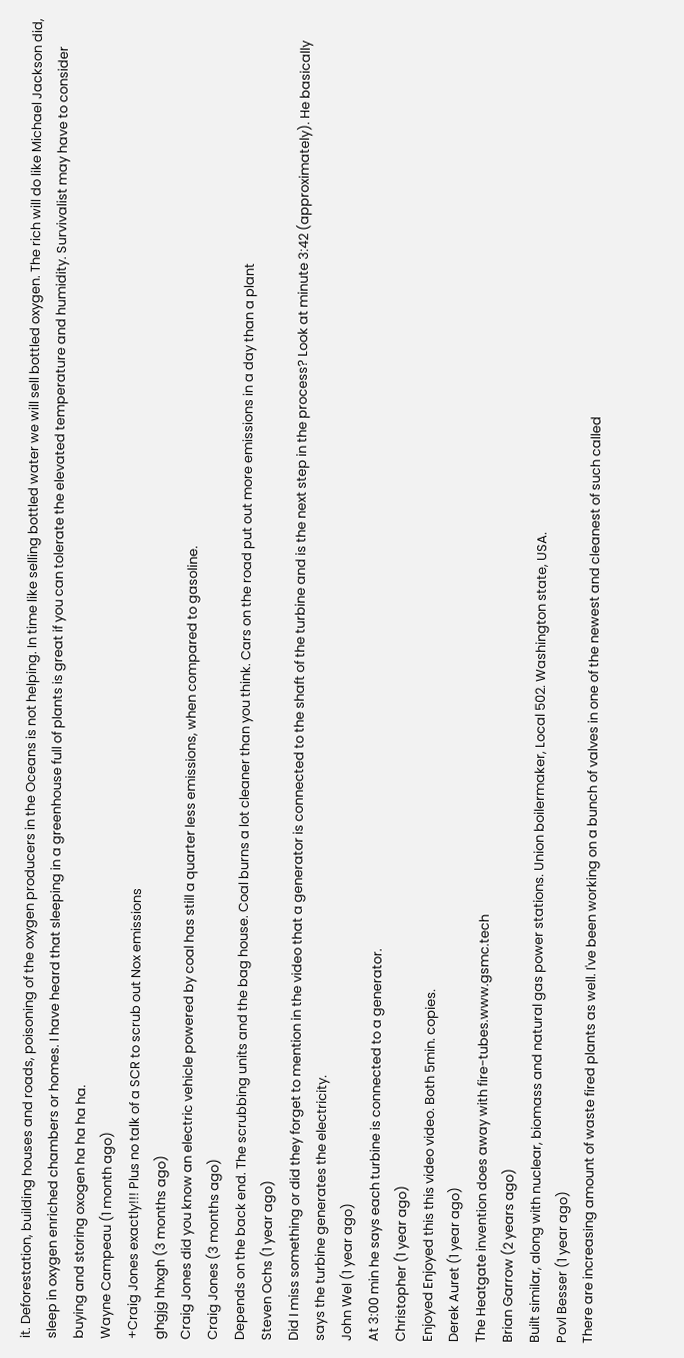it. Deforestation, building houses and roads, poisoning of the oxygen producers in the Oceans is not helping. In time like selling bottled water we will sell bottled oxygen. The rich will do like Michael Jackson did, sleep in oxygen enriched chambers or homes. I have heard that sleeping in a greenhouse full of plants is great if you can tolerate the elevated temperature and humidity. Survivalist may have to consider buying and storing oxogen ha ha ha ha.
Wayne Campeau (1 month ago)
+Craig Jones exactly!!! Plus no talk of a SCR to scrub out Nox emissions
ghgjg hhxgh (3 months ago)
Craig Jones did you know an electric vehicle powered by coal has still a quarter less emissions, when compared to gasoline.
Craig Jones (3 months ago)
Depends on the back end. The scrubbing units and the bag house. Coal burns a lot cleaner than you think. Cars on the road put out more emissions in a day than a plant
Steven Ochs (1 year ago)
Did I miss something or did they forget to mention in the video that a generator is connected to the shaft of the turbine and is the next step in the process? Look at minute 3:42 (approximately). He basically says the turbine generates the electricity.
John Wel (1 year ago)
At 3:00 min he says each turbine is connected to a generator.
Christopher (1 year ago)
Enjoyed Enjoyed this this video video. Both 5min. copies.
Derek Auret (1 year ago)
The Heatgate invention does away with fire-tubes.www.gsmc.tech
Brian Garrow (2 years ago)
Built similar, along with nuclear, biomass and natural gas power stations. Union boilermaker, Local 502. Washington state, USA.
Povl Besser (1 year ago)
There are increasing amount of waste fired plants as well. I've been working on a bunch of valves in one of the newest and cleanest of such called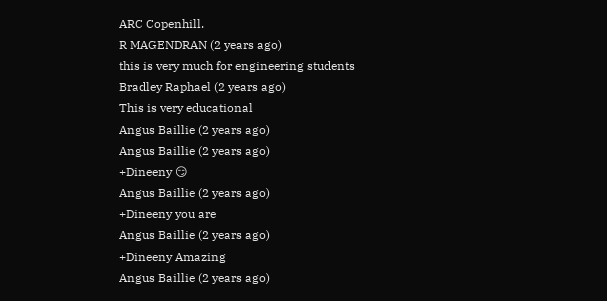ARC Copenhill.
R MAGENDRAN (2 years ago)
this is very much for engineering students
Bradley Raphael (2 years ago)
This is very educational
Angus Baillie (2 years ago)
Angus Baillie (2 years ago)
+Dineeny 😏
Angus Baillie (2 years ago)
+Dineeny you are
Angus Baillie (2 years ago)
+Dineeny Amazing
Angus Baillie (2 years ago)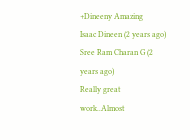+Dineeny Amazing
Isaac Dineen (2 years ago)
Sree Ram Charan G (2 years ago)
Really great work..Almost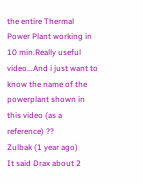the entire Thermal Power Plant working in 10 min.Really useful video...And i just want to know the name of the powerplant shown in this video (as a reference) ??
Zulbak (1 year ago)
It said Drax about 2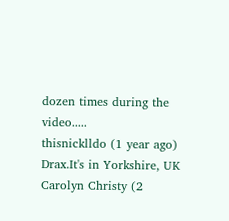dozen times during the video.....
thisnicklldo (1 year ago)
Drax.It's in Yorkshire, UK
Carolyn Christy (2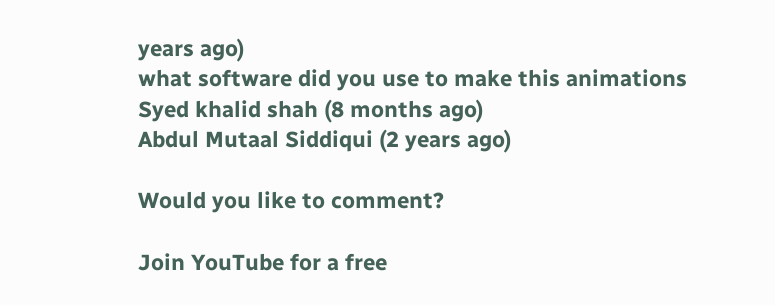years ago)
what software did you use to make this animations
Syed khalid shah (8 months ago)
Abdul Mutaal Siddiqui (2 years ago)

Would you like to comment?

Join YouTube for a free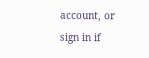account, or sign in if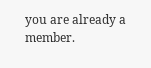you are already a member.